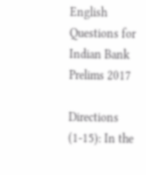English Questions for Indian Bank Prelims 2017

Directions (1-15): In the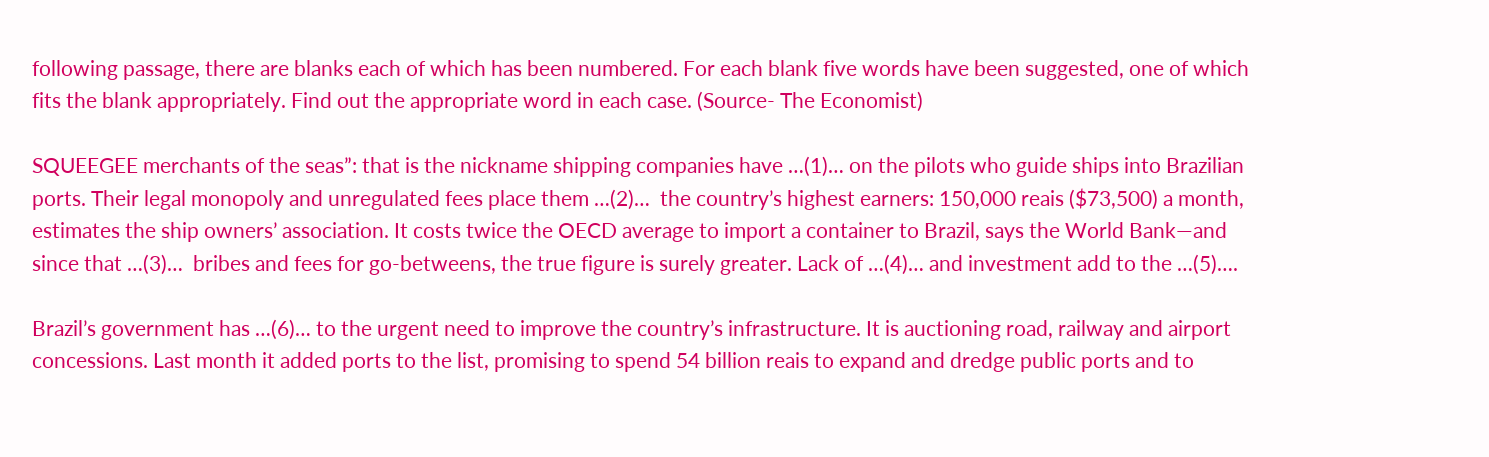following passage, there are blanks each of which has been numbered. For each blank five words have been suggested, one of which fits the blank appropriately. Find out the appropriate word in each case. (Source- The Economist)

SQUEEGEE merchants of the seas”: that is the nickname shipping companies have …(1)… on the pilots who guide ships into Brazilian ports. Their legal monopoly and unregulated fees place them …(2)…  the country’s highest earners: 150,000 reais ($73,500) a month, estimates the ship owners’ association. It costs twice the OECD average to import a container to Brazil, says the World Bank—and since that …(3)…  bribes and fees for go-betweens, the true figure is surely greater. Lack of …(4)… and investment add to the …(5)….

Brazil’s government has …(6)… to the urgent need to improve the country’s infrastructure. It is auctioning road, railway and airport concessions. Last month it added ports to the list, promising to spend 54 billion reais to expand and dredge public ports and to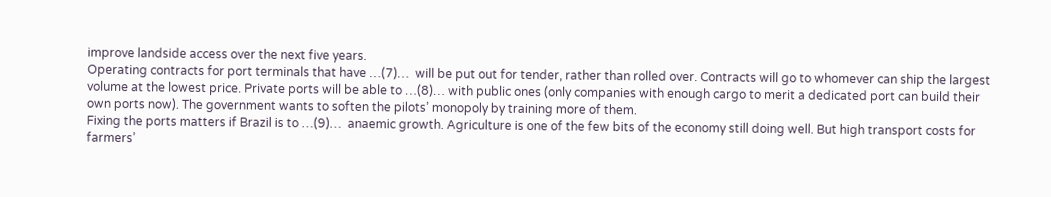improve landside access over the next five years.
Operating contracts for port terminals that have …(7)…  will be put out for tender, rather than rolled over. Contracts will go to whomever can ship the largest volume at the lowest price. Private ports will be able to …(8)… with public ones (only companies with enough cargo to merit a dedicated port can build their own ports now). The government wants to soften the pilots’ monopoly by training more of them.
Fixing the ports matters if Brazil is to …(9)…  anaemic growth. Agriculture is one of the few bits of the economy still doing well. But high transport costs for farmers’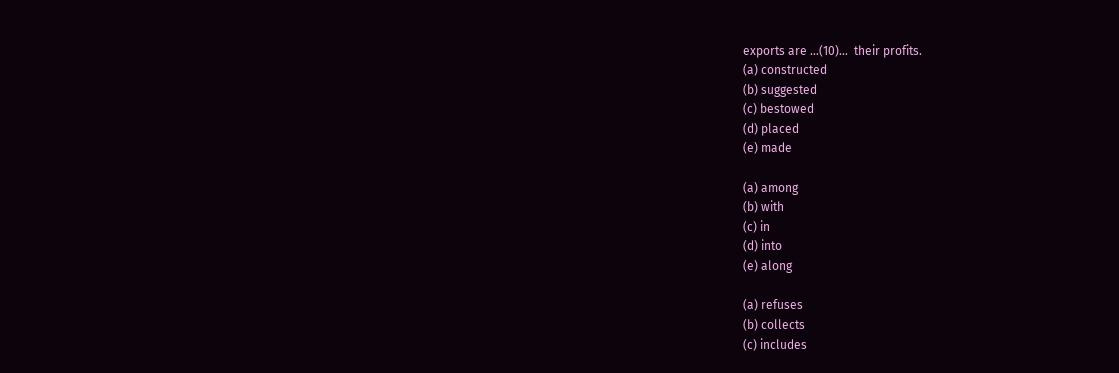exports are …(10)…  their profits.
(a) constructed
(b) suggested
(c) bestowed
(d) placed
(e) made

(a) among
(b) with
(c) in
(d) into
(e) along

(a) refuses
(b) collects
(c) includes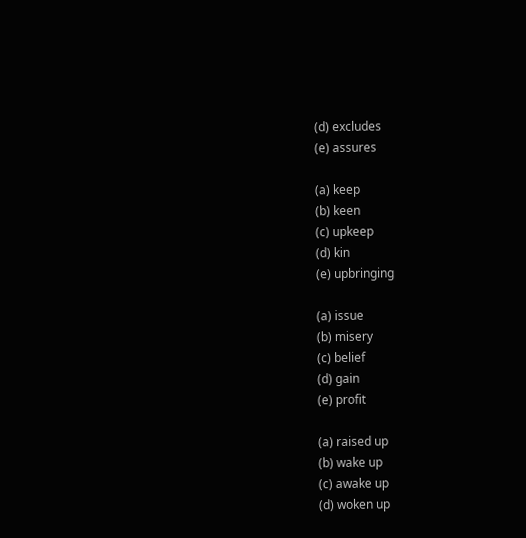(d) excludes
(e) assures

(a) keep
(b) keen
(c) upkeep
(d) kin
(e) upbringing

(a) issue
(b) misery
(c) belief
(d) gain
(e) profit

(a) raised up
(b) wake up
(c) awake up
(d) woken up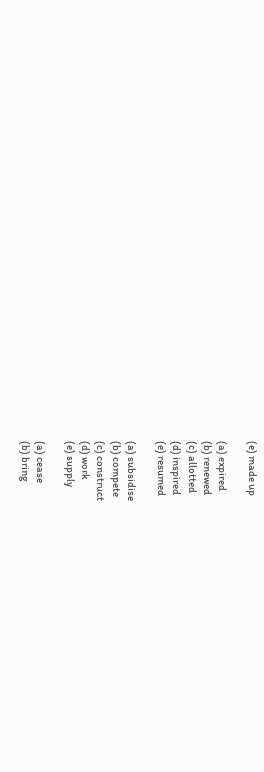(e) made up

(a) expired
(b) renewed
(c) allotted
(d) inspired
(e) resumed

(a) subsidise
(b) compete
(c) construct
(d) work
(e) supply

(a) cease
(b) bring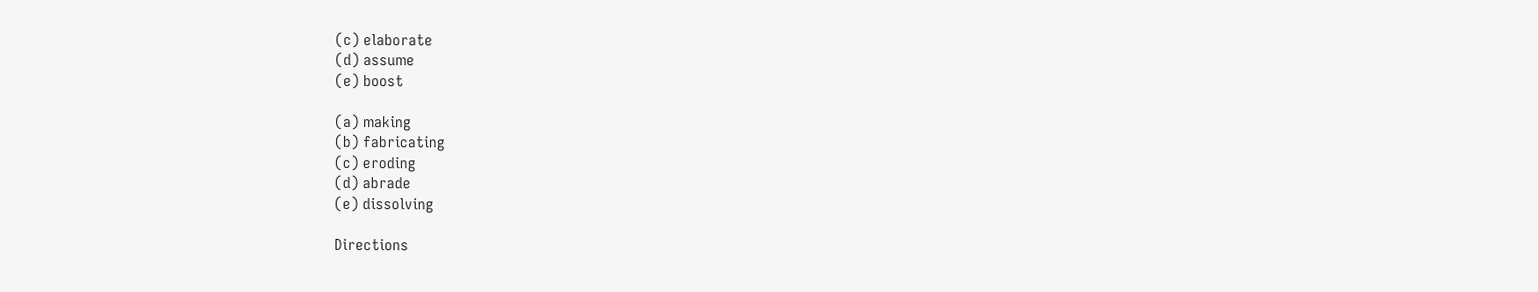(c) elaborate
(d) assume
(e) boost

(a) making
(b) fabricating
(c) eroding
(d) abrade
(e) dissolving

Directions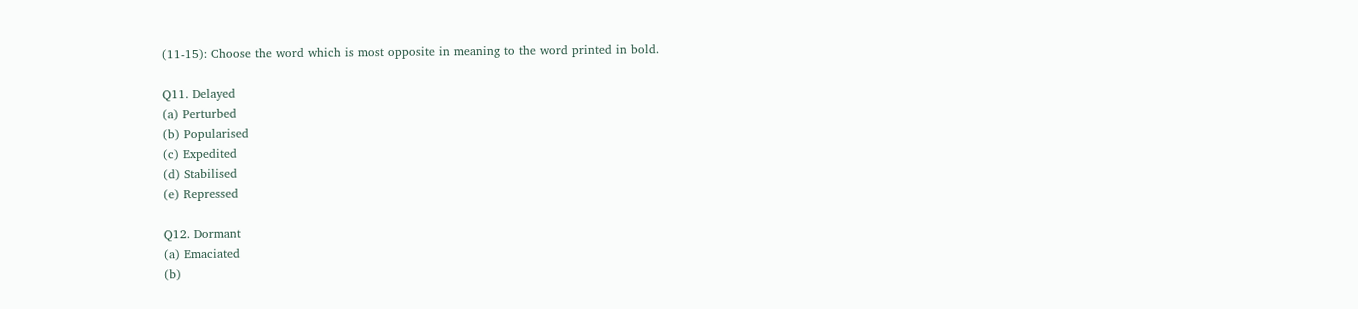(11-15): Choose the word which is most opposite in meaning to the word printed in bold.

Q11. Delayed
(a) Perturbed
(b) Popularised
(c) Expedited
(d) Stabilised
(e) Repressed

Q12. Dormant
(a) Emaciated
(b)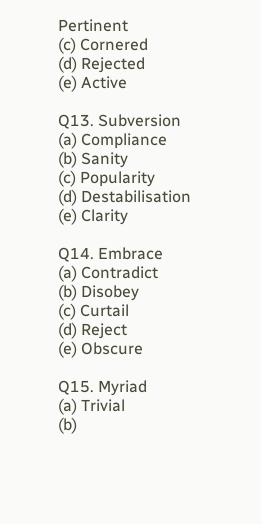Pertinent
(c) Cornered
(d) Rejected
(e) Active

Q13. Subversion
(a) Compliance
(b) Sanity
(c) Popularity
(d) Destabilisation
(e) Clarity

Q14. Embrace
(a) Contradict
(b) Disobey
(c) Curtail
(d) Reject
(e) Obscure

Q15. Myriad
(a) Trivial
(b)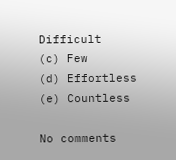Difficult
(c) Few
(d) Effortless
(e) Countless

No comments